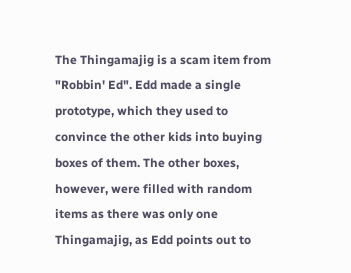The Thingamajig is a scam item from "Robbin' Ed". Edd made a single prototype, which they used to convince the other kids into buying boxes of them. The other boxes, however, were filled with random items as there was only one Thingamajig, as Edd points out to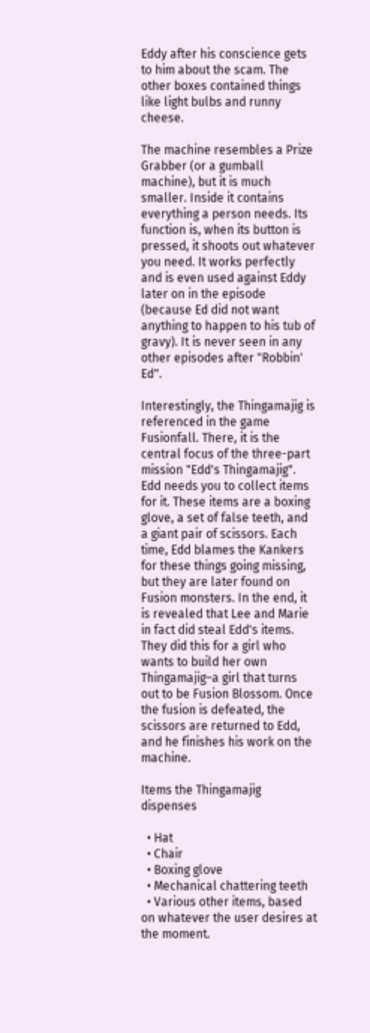Eddy after his conscience gets to him about the scam. The other boxes contained things like light bulbs and runny cheese.

The machine resembles a Prize Grabber (or a gumball machine), but it is much smaller. Inside it contains everything a person needs. Its function is, when its button is pressed, it shoots out whatever you need. It works perfectly and is even used against Eddy later on in the episode (because Ed did not want anything to happen to his tub of gravy). It is never seen in any other episodes after "Robbin' Ed".

Interestingly, the Thingamajig is referenced in the game Fusionfall. There, it is the central focus of the three-part mission "Edd's Thingamajig". Edd needs you to collect items for it. These items are a boxing glove, a set of false teeth, and a giant pair of scissors. Each time, Edd blames the Kankers for these things going missing, but they are later found on Fusion monsters. In the end, it is revealed that Lee and Marie in fact did steal Edd's items. They did this for a girl who wants to build her own Thingamajig–a girl that turns out to be Fusion Blossom. Once the fusion is defeated, the scissors are returned to Edd, and he finishes his work on the machine.

Items the Thingamajig dispenses

  • Hat
  • Chair
  • Boxing glove
  • Mechanical chattering teeth
  • Various other items, based on whatever the user desires at the moment.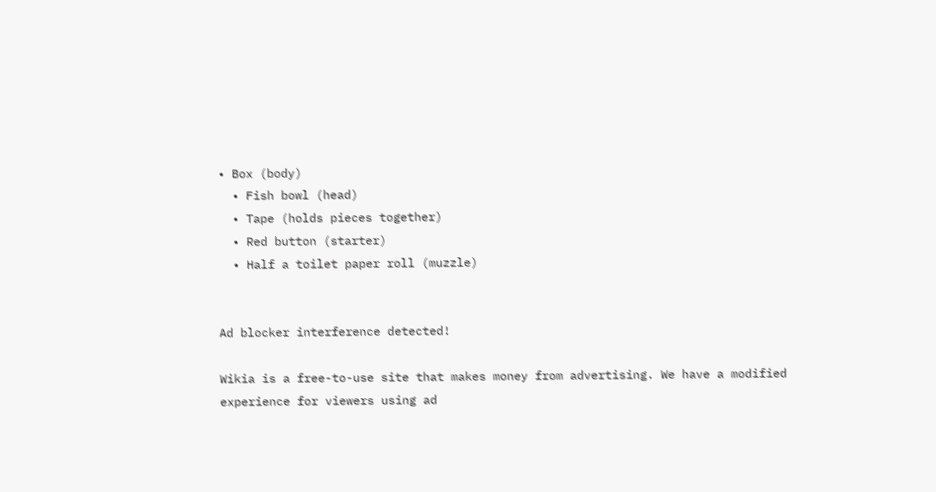• Box (body)
  • Fish bowl (head)
  • Tape (holds pieces together)
  • Red button (starter)
  • Half a toilet paper roll (muzzle)


Ad blocker interference detected!

Wikia is a free-to-use site that makes money from advertising. We have a modified experience for viewers using ad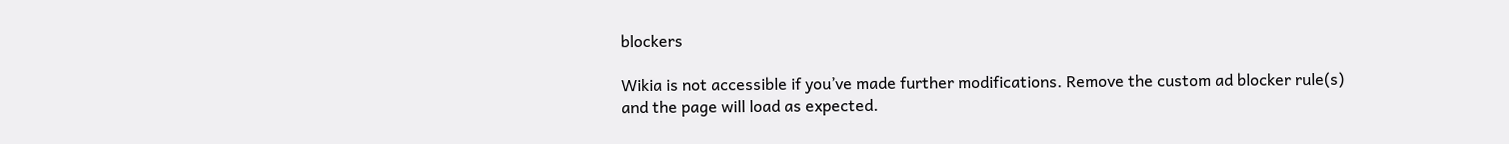blockers

Wikia is not accessible if you’ve made further modifications. Remove the custom ad blocker rule(s) and the page will load as expected.